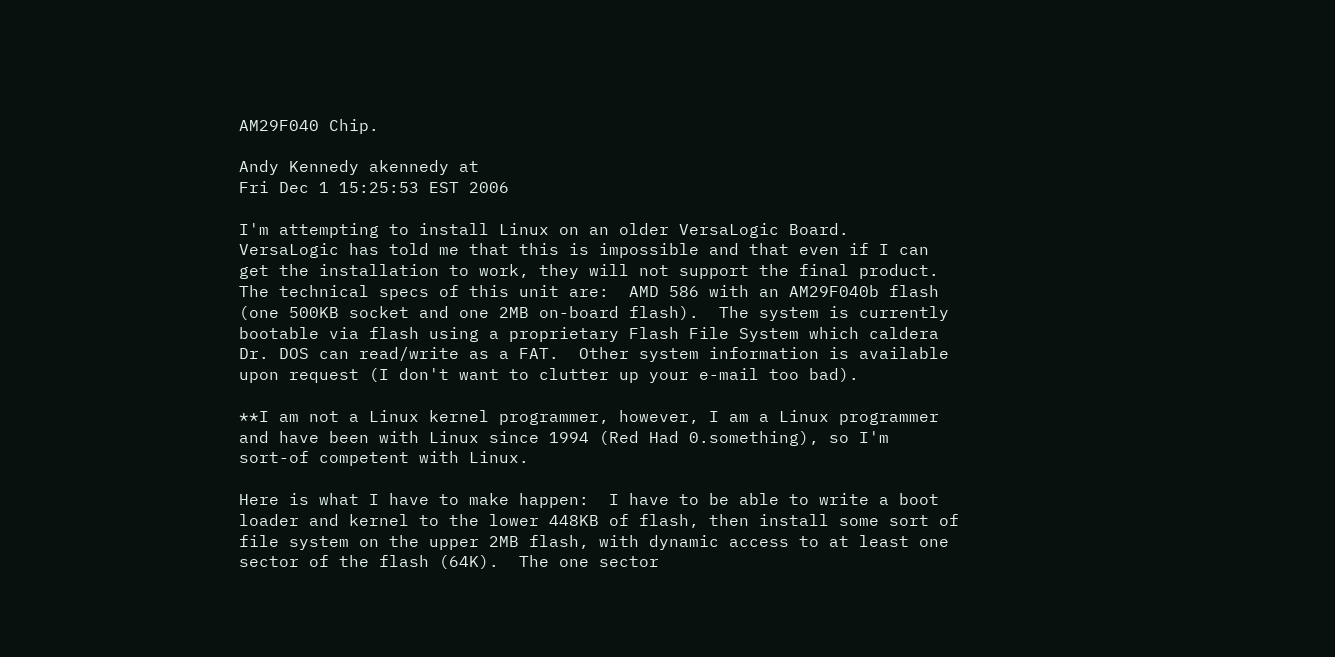AM29F040 Chip.

Andy Kennedy akennedy at
Fri Dec 1 15:25:53 EST 2006

I'm attempting to install Linux on an older VersaLogic Board.
VersaLogic has told me that this is impossible and that even if I can
get the installation to work, they will not support the final product.
The technical specs of this unit are:  AMD 586 with an AM29F040b flash
(one 500KB socket and one 2MB on-board flash).  The system is currently
bootable via flash using a proprietary Flash File System which caldera
Dr. DOS can read/write as a FAT.  Other system information is available
upon request (I don't want to clutter up your e-mail too bad).

**I am not a Linux kernel programmer, however, I am a Linux programmer
and have been with Linux since 1994 (Red Had 0.something), so I'm
sort-of competent with Linux.

Here is what I have to make happen:  I have to be able to write a boot
loader and kernel to the lower 448KB of flash, then install some sort of
file system on the upper 2MB flash, with dynamic access to at least one
sector of the flash (64K).  The one sector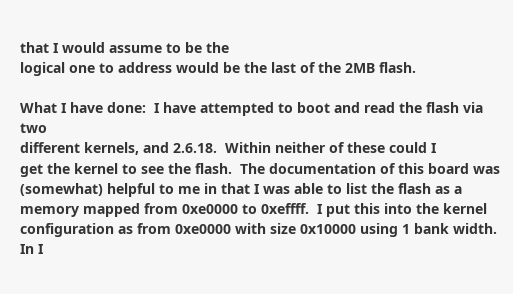that I would assume to be the
logical one to address would be the last of the 2MB flash.

What I have done:  I have attempted to boot and read the flash via two
different kernels, and 2.6.18.  Within neither of these could I
get the kernel to see the flash.  The documentation of this board was
(somewhat) helpful to me in that I was able to list the flash as a
memory mapped from 0xe0000 to 0xeffff.  I put this into the kernel
configuration as from 0xe0000 with size 0x10000 using 1 bank width.  In I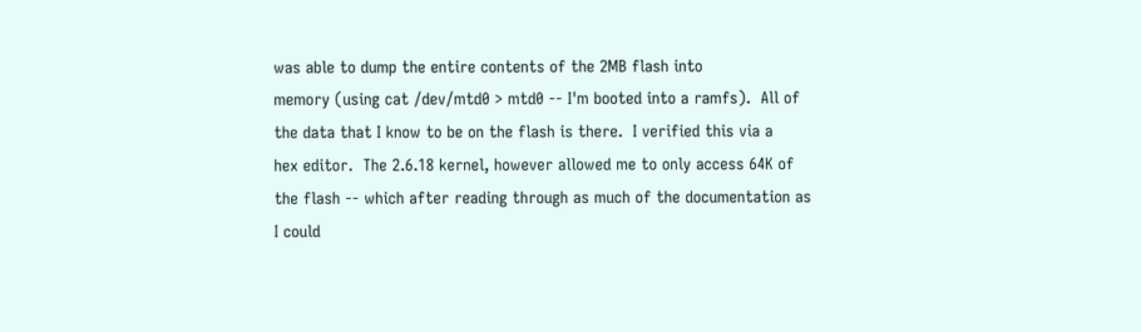was able to dump the entire contents of the 2MB flash into
memory (using cat /dev/mtd0 > mtd0 -- I'm booted into a ramfs).  All of
the data that I know to be on the flash is there.  I verified this via a
hex editor.  The 2.6.18 kernel, however allowed me to only access 64K of
the flash -- which after reading through as much of the documentation as
I could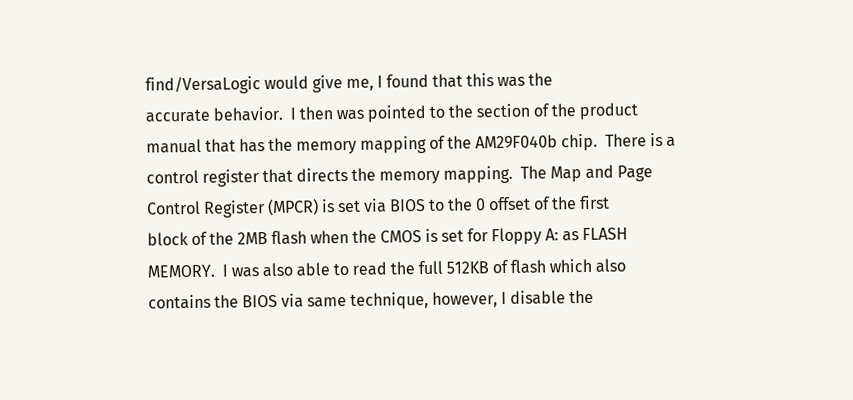find/VersaLogic would give me, I found that this was the
accurate behavior.  I then was pointed to the section of the product
manual that has the memory mapping of the AM29F040b chip.  There is a
control register that directs the memory mapping.  The Map and Page
Control Register (MPCR) is set via BIOS to the 0 offset of the first
block of the 2MB flash when the CMOS is set for Floppy A: as FLASH
MEMORY.  I was also able to read the full 512KB of flash which also
contains the BIOS via same technique, however, I disable the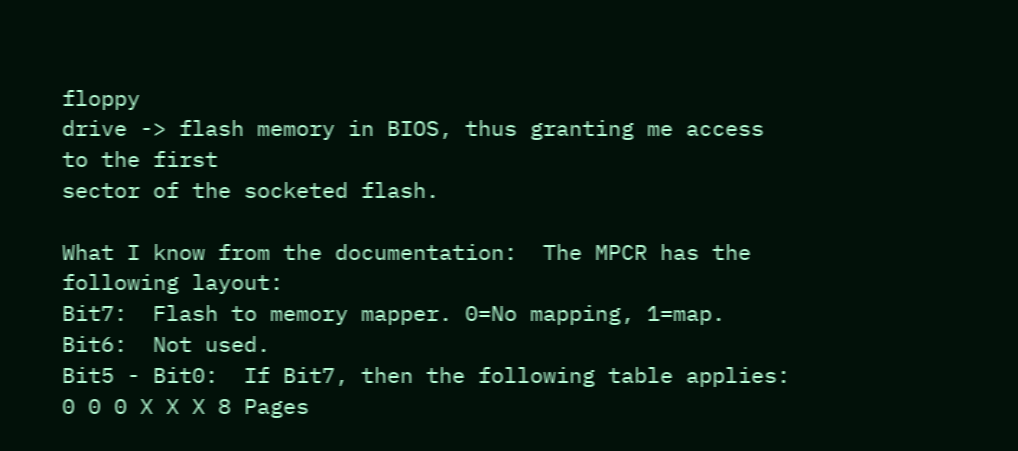floppy
drive -> flash memory in BIOS, thus granting me access to the first
sector of the socketed flash.

What I know from the documentation:  The MPCR has the following layout:
Bit7:  Flash to memory mapper. 0=No mapping, 1=map.
Bit6:  Not used.
Bit5 - Bit0:  If Bit7, then the following table applies:
0 0 0 X X X 8 Pages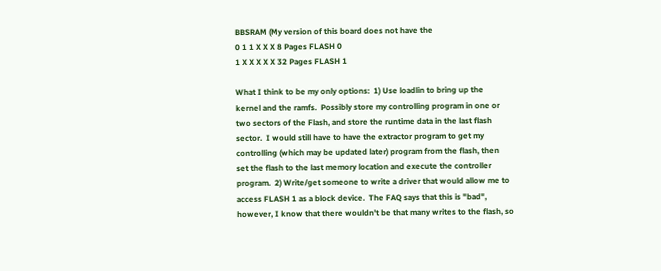BBSRAM (My version of this board does not have the
0 1 1 X X X 8 Pages FLASH 0
1 X X X X X 32 Pages FLASH 1

What I think to be my only options:  1) Use loadlin to bring up the
kernel and the ramfs.  Possibly store my controlling program in one or
two sectors of the Flash, and store the runtime data in the last flash
sector.  I would still have to have the extractor program to get my
controlling (which may be updated later) program from the flash, then
set the flash to the last memory location and execute the controller
program.  2) Write/get someone to write a driver that would allow me to
access FLASH 1 as a block device.  The FAQ says that this is "bad",
however, I know that there wouldn't be that many writes to the flash, so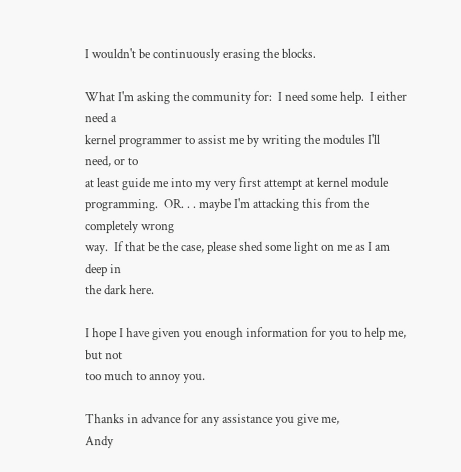I wouldn't be continuously erasing the blocks.

What I'm asking the community for:  I need some help.  I either need a
kernel programmer to assist me by writing the modules I'll need, or to
at least guide me into my very first attempt at kernel module
programming.  OR. . . maybe I'm attacking this from the completely wrong
way.  If that be the case, please shed some light on me as I am deep in
the dark here.

I hope I have given you enough information for you to help me, but not
too much to annoy you.

Thanks in advance for any assistance you give me,
Andy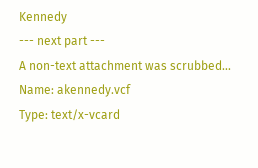Kennedy
--- next part ---
A non-text attachment was scrubbed...
Name: akennedy.vcf
Type: text/x-vcard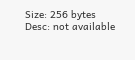Size: 256 bytes
Desc: not available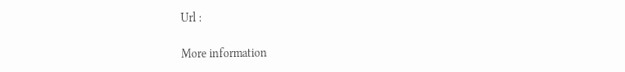Url :

More information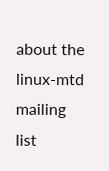about the linux-mtd mailing list